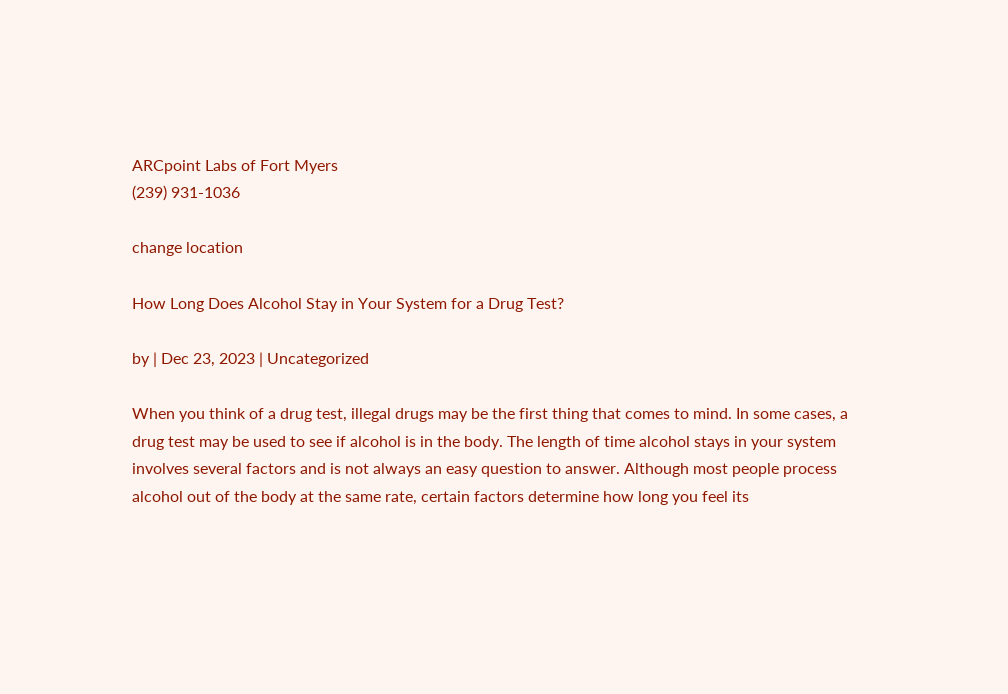ARCpoint Labs of Fort Myers
(239) 931-1036

change location

How Long Does Alcohol Stay in Your System for a Drug Test?

by | Dec 23, 2023 | Uncategorized

When you think of a drug test, illegal drugs may be the first thing that comes to mind. In some cases, a drug test may be used to see if alcohol is in the body. The length of time alcohol stays in your system involves several factors and is not always an easy question to answer. Although most people process alcohol out of the body at the same rate, certain factors determine how long you feel its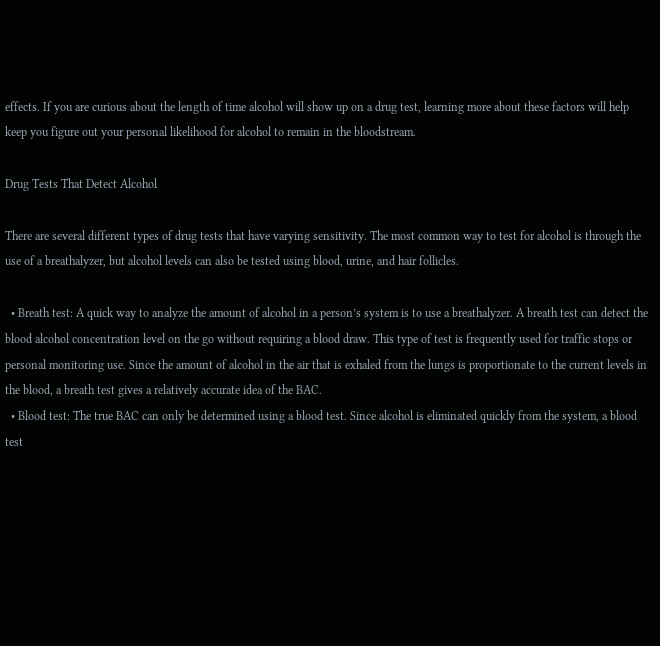effects. If you are curious about the length of time alcohol will show up on a drug test, learning more about these factors will help keep you figure out your personal likelihood for alcohol to remain in the bloodstream.

Drug Tests That Detect Alcohol

There are several different types of drug tests that have varying sensitivity. The most common way to test for alcohol is through the use of a breathalyzer, but alcohol levels can also be tested using blood, urine, and hair follicles.

  • Breath test: A quick way to analyze the amount of alcohol in a person’s system is to use a breathalyzer. A breath test can detect the blood alcohol concentration level on the go without requiring a blood draw. This type of test is frequently used for traffic stops or personal monitoring use. Since the amount of alcohol in the air that is exhaled from the lungs is proportionate to the current levels in the blood, a breath test gives a relatively accurate idea of the BAC.
  • Blood test: The true BAC can only be determined using a blood test. Since alcohol is eliminated quickly from the system, a blood test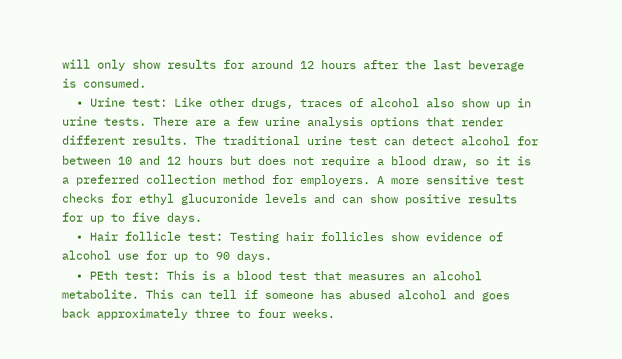will only show results for around 12 hours after the last beverage is consumed.
  • Urine test: Like other drugs, traces of alcohol also show up in urine tests. There are a few urine analysis options that render different results. The traditional urine test can detect alcohol for between 10 and 12 hours but does not require a blood draw, so it is a preferred collection method for employers. A more sensitive test checks for ethyl glucuronide levels and can show positive results for up to five days.
  • Hair follicle test: Testing hair follicles show evidence of alcohol use for up to 90 days.
  • PEth test: This is a blood test that measures an alcohol metabolite. This can tell if someone has abused alcohol and goes back approximately three to four weeks.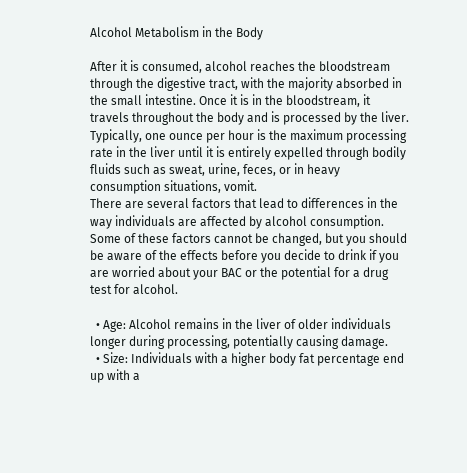Alcohol Metabolism in the Body

After it is consumed, alcohol reaches the bloodstream through the digestive tract, with the majority absorbed in the small intestine. Once it is in the bloodstream, it travels throughout the body and is processed by the liver. Typically, one ounce per hour is the maximum processing rate in the liver until it is entirely expelled through bodily fluids such as sweat, urine, feces, or in heavy consumption situations, vomit.
There are several factors that lead to differences in the way individuals are affected by alcohol consumption. Some of these factors cannot be changed, but you should be aware of the effects before you decide to drink if you are worried about your BAC or the potential for a drug test for alcohol.

  • Age: Alcohol remains in the liver of older individuals longer during processing, potentially causing damage.
  • Size: Individuals with a higher body fat percentage end up with a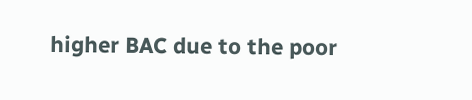higher BAC due to the poor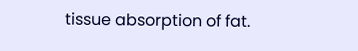tissue absorption of fat.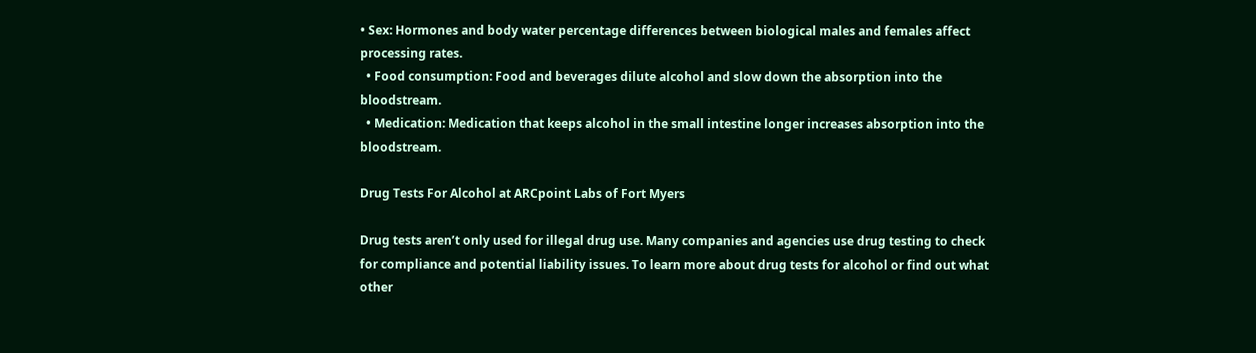• Sex: Hormones and body water percentage differences between biological males and females affect processing rates.
  • Food consumption: Food and beverages dilute alcohol and slow down the absorption into the bloodstream.
  • Medication: Medication that keeps alcohol in the small intestine longer increases absorption into the bloodstream.

Drug Tests For Alcohol at ARCpoint Labs of Fort Myers

Drug tests aren’t only used for illegal drug use. Many companies and agencies use drug testing to check for compliance and potential liability issues. To learn more about drug tests for alcohol or find out what other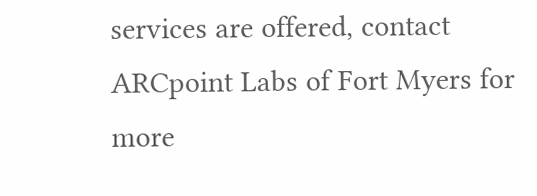services are offered, contact ARCpoint Labs of Fort Myers for more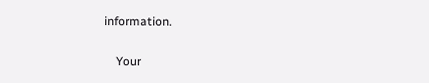information.

    Your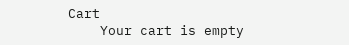Cart
    Your cart is empty